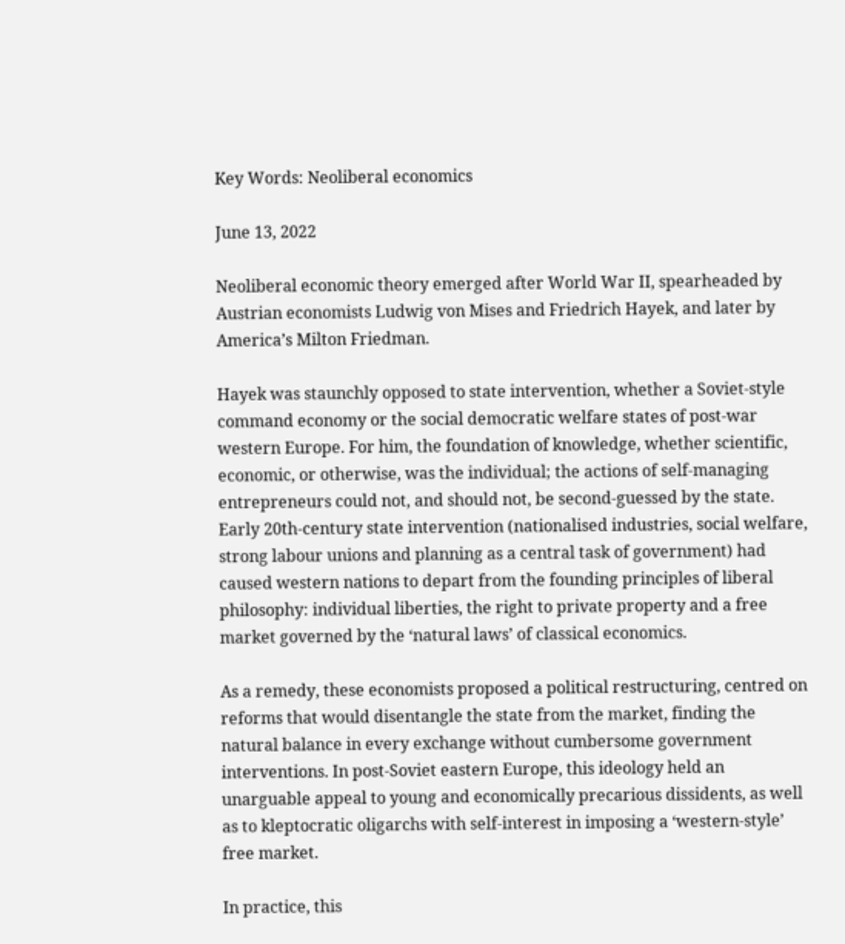Key Words: Neoliberal economics

June 13, 2022

Neoliberal economic theory emerged after World War II, spearheaded by Austrian economists Ludwig von Mises and Friedrich Hayek, and later by America’s Milton Friedman.

Hayek was staunchly opposed to state intervention, whether a Soviet-style command economy or the social democratic welfare states of post-war western Europe. For him, the foundation of knowledge, whether scientific, economic, or otherwise, was the individual; the actions of self-managing entrepreneurs could not, and should not, be second-guessed by the state. Early 20th-century state intervention (nationalised industries, social welfare, strong labour unions and planning as a central task of government) had caused western nations to depart from the founding principles of liberal philosophy: individual liberties, the right to private property and a free market governed by the ‘natural laws’ of classical economics.

As a remedy, these economists proposed a political restructuring, centred on reforms that would disentangle the state from the market, finding the natural balance in every exchange without cumbersome government interventions. In post-Soviet eastern Europe, this ideology held an unarguable appeal to young and economically precarious dissidents, as well as to kleptocratic oligarchs with self-interest in imposing a ‘western-style’ free market.

In practice, this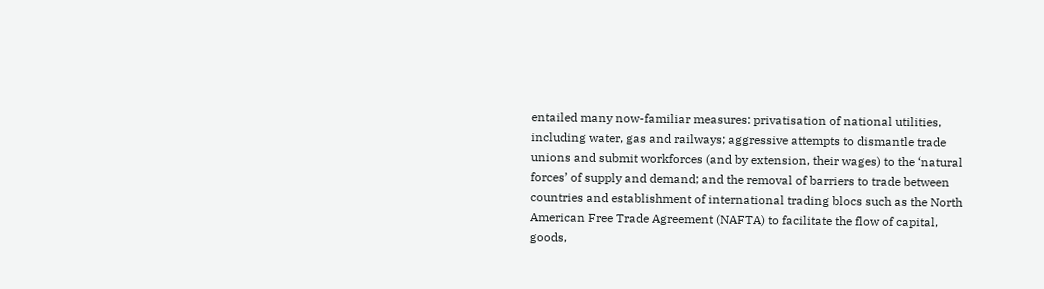entailed many now-familiar measures: privatisation of national utilities, including water, gas and railways; aggressive attempts to dismantle trade unions and submit workforces (and by extension, their wages) to the ‘natural forces’ of supply and demand; and the removal of barriers to trade between countries and establishment of international trading blocs such as the North American Free Trade Agreement (NAFTA) to facilitate the flow of capital, goods,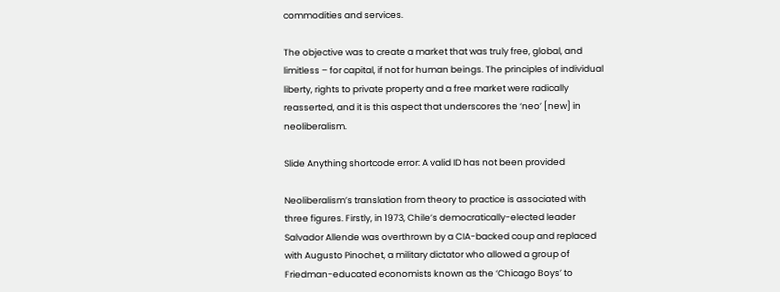commodities and services.

The objective was to create a market that was truly free, global, and limitless – for capital, if not for human beings. The principles of individual liberty, rights to private property and a free market were radically reasserted, and it is this aspect that underscores the ‘neo’ [new] in neoliberalism.

Slide Anything shortcode error: A valid ID has not been provided

Neoliberalism’s translation from theory to practice is associated with three figures. Firstly, in 1973, Chile’s democratically-elected leader Salvador Allende was overthrown by a CIA-backed coup and replaced with Augusto Pinochet, a military dictator who allowed a group of Friedman-educated economists known as the ‘Chicago Boys’ to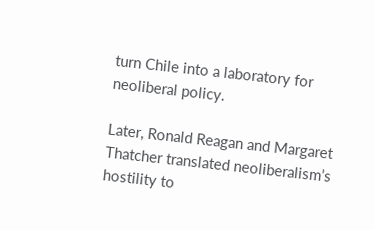turn Chile into a laboratory for neoliberal policy.

Later, Ronald Reagan and Margaret Thatcher translated neoliberalism’s hostility to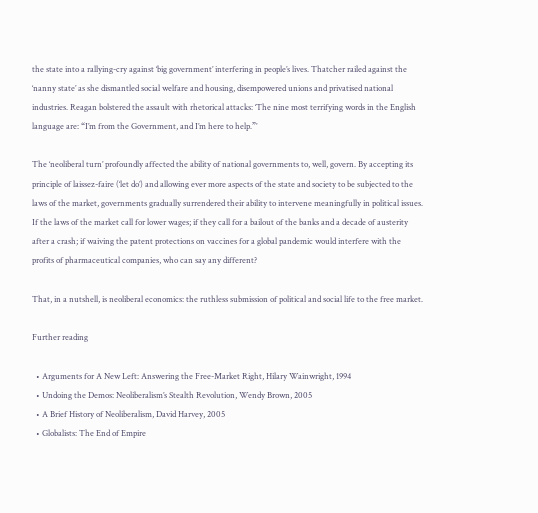the state into a rallying-cry against ‘big government’ interfering in people’s lives. Thatcher railed against the ‘nanny state’ as she dismantled social welfare and housing, disempowered unions and privatised national industries. Reagan bolstered the assault with rhetorical attacks: ‘The nine most terrifying words in the English language are: “I’m from the Government, and I’m here to help.”’

The ‘neoliberal turn’ profoundly affected the ability of national governments to, well, govern. By accepting its principle of laissez-faire (‘let do’) and allowing ever more aspects of the state and society to be subjected to the laws of the market, governments gradually surrendered their ability to intervene meaningfully in political issues. If the laws of the market call for lower wages; if they call for a bailout of the banks and a decade of austerity after a crash; if waiving the patent protections on vaccines for a global pandemic would interfere with the profits of pharmaceutical companies, who can say any different?

That, in a nutshell, is neoliberal economics: the ruthless submission of political and social life to the free market.

Further reading

  • Arguments for A New Left: Answering the Free-Market Right, Hilary Wainwright, 1994
  • Undoing the Demos: Neoliberalism’s Stealth Revolution, Wendy Brown, 2005
  • A Brief History of Neoliberalism, David Harvey, 2005
  • Globalists: The End of Empire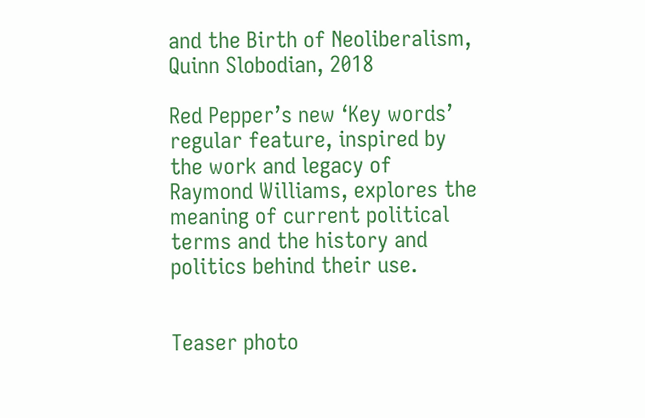and the Birth of Neoliberalism, Quinn Slobodian, 2018

Red Pepper’s new ‘Key words’ regular feature, inspired by the work and legacy of Raymond Williams, explores the meaning of current political terms and the history and politics behind their use.


Teaser photo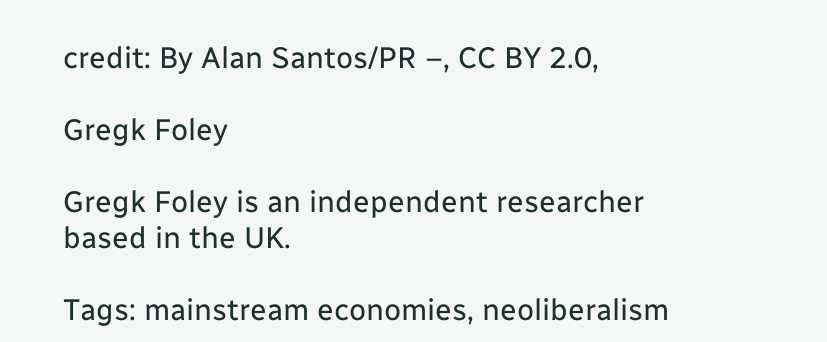credit: By Alan Santos/PR –, CC BY 2.0,

Gregk Foley

Gregk Foley is an independent researcher based in the UK.

Tags: mainstream economies, neoliberalism